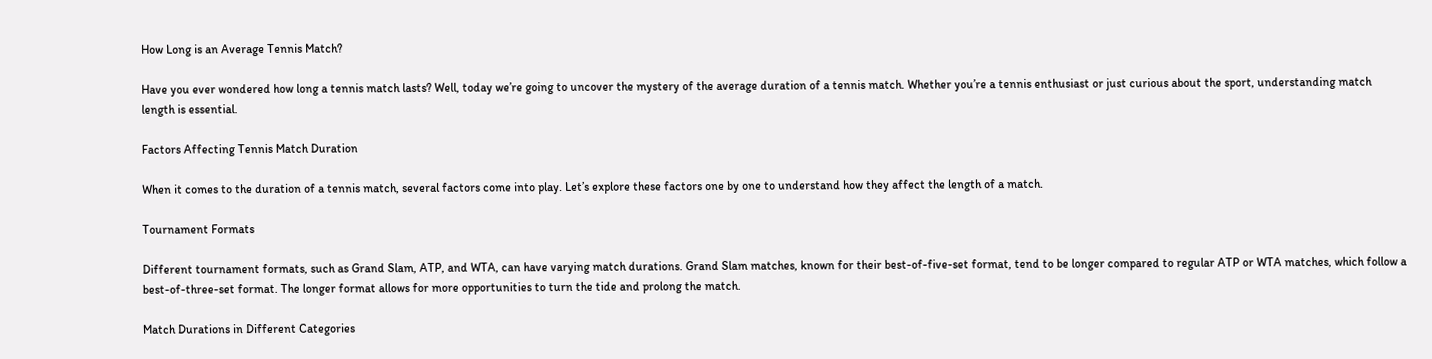How Long is an Average Tennis Match?

Have you ever wondered how long a tennis match lasts? Well, today we’re going to uncover the mystery of the average duration of a tennis match. Whether you’re a tennis enthusiast or just curious about the sport, understanding match length is essential.

Factors Affecting Tennis Match Duration

When it comes to the duration of a tennis match, several factors come into play. Let’s explore these factors one by one to understand how they affect the length of a match.

Tournament Formats

Different tournament formats, such as Grand Slam, ATP, and WTA, can have varying match durations. Grand Slam matches, known for their best-of-five-set format, tend to be longer compared to regular ATP or WTA matches, which follow a best-of-three-set format. The longer format allows for more opportunities to turn the tide and prolong the match.

Match Durations in Different Categories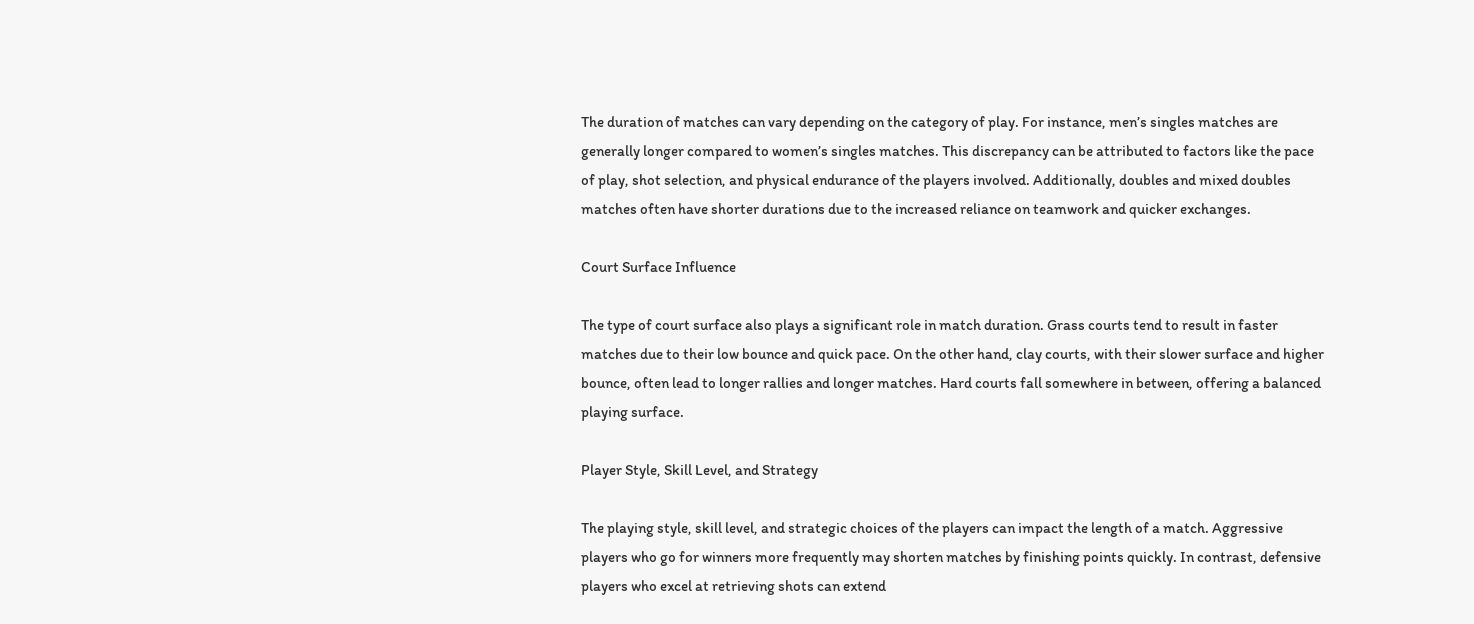The duration of matches can vary depending on the category of play. For instance, men’s singles matches are generally longer compared to women’s singles matches. This discrepancy can be attributed to factors like the pace of play, shot selection, and physical endurance of the players involved. Additionally, doubles and mixed doubles matches often have shorter durations due to the increased reliance on teamwork and quicker exchanges.

Court Surface Influence

The type of court surface also plays a significant role in match duration. Grass courts tend to result in faster matches due to their low bounce and quick pace. On the other hand, clay courts, with their slower surface and higher bounce, often lead to longer rallies and longer matches. Hard courts fall somewhere in between, offering a balanced playing surface.

Player Style, Skill Level, and Strategy

The playing style, skill level, and strategic choices of the players can impact the length of a match. Aggressive players who go for winners more frequently may shorten matches by finishing points quickly. In contrast, defensive players who excel at retrieving shots can extend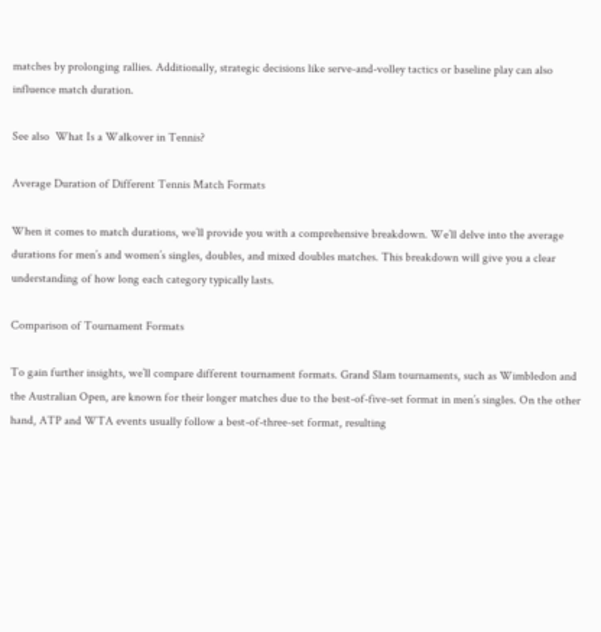matches by prolonging rallies. Additionally, strategic decisions like serve-and-volley tactics or baseline play can also influence match duration.

See also  What Is a Walkover in Tennis?

Average Duration of Different Tennis Match Formats

When it comes to match durations, we’ll provide you with a comprehensive breakdown. We’ll delve into the average durations for men’s and women’s singles, doubles, and mixed doubles matches. This breakdown will give you a clear understanding of how long each category typically lasts.

Comparison of Tournament Formats

To gain further insights, we’ll compare different tournament formats. Grand Slam tournaments, such as Wimbledon and the Australian Open, are known for their longer matches due to the best-of-five-set format in men’s singles. On the other hand, ATP and WTA events usually follow a best-of-three-set format, resulting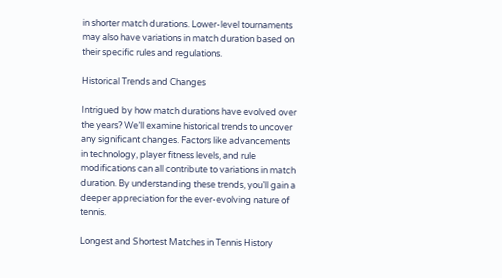in shorter match durations. Lower-level tournaments may also have variations in match duration based on their specific rules and regulations.

Historical Trends and Changes

Intrigued by how match durations have evolved over the years? We’ll examine historical trends to uncover any significant changes. Factors like advancements in technology, player fitness levels, and rule modifications can all contribute to variations in match duration. By understanding these trends, you’ll gain a deeper appreciation for the ever-evolving nature of tennis.

Longest and Shortest Matches in Tennis History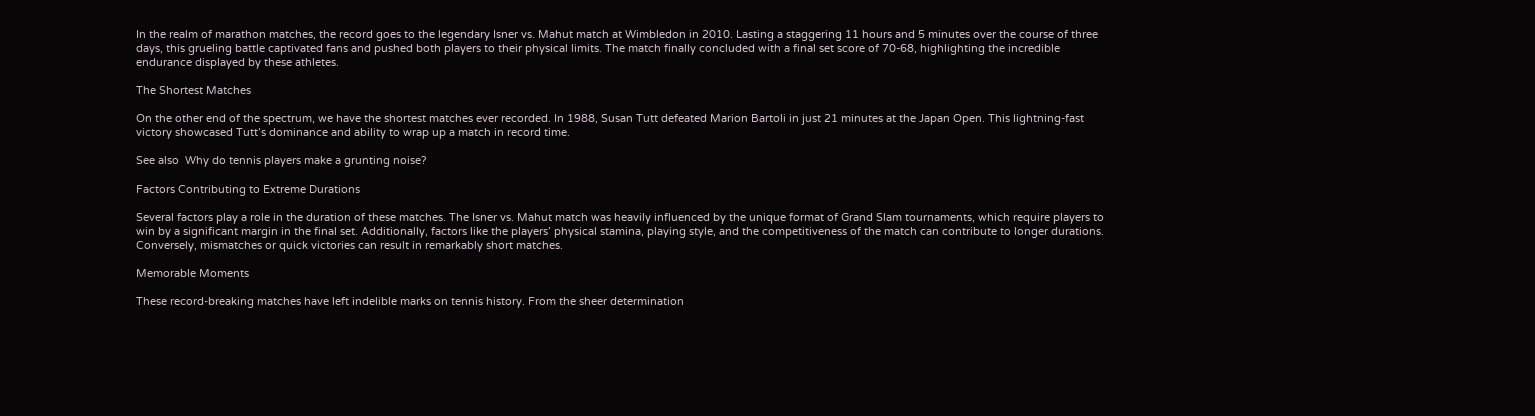In the realm of marathon matches, the record goes to the legendary Isner vs. Mahut match at Wimbledon in 2010. Lasting a staggering 11 hours and 5 minutes over the course of three days, this grueling battle captivated fans and pushed both players to their physical limits. The match finally concluded with a final set score of 70-68, highlighting the incredible endurance displayed by these athletes.

The Shortest Matches

On the other end of the spectrum, we have the shortest matches ever recorded. In 1988, Susan Tutt defeated Marion Bartoli in just 21 minutes at the Japan Open. This lightning-fast victory showcased Tutt’s dominance and ability to wrap up a match in record time.

See also  Why do tennis players make a grunting noise?

Factors Contributing to Extreme Durations

Several factors play a role in the duration of these matches. The Isner vs. Mahut match was heavily influenced by the unique format of Grand Slam tournaments, which require players to win by a significant margin in the final set. Additionally, factors like the players’ physical stamina, playing style, and the competitiveness of the match can contribute to longer durations. Conversely, mismatches or quick victories can result in remarkably short matches.

Memorable Moments

These record-breaking matches have left indelible marks on tennis history. From the sheer determination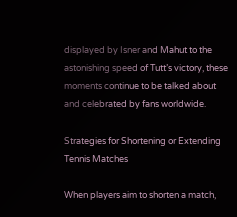displayed by Isner and Mahut to the astonishing speed of Tutt’s victory, these moments continue to be talked about and celebrated by fans worldwide.

Strategies for Shortening or Extending Tennis Matches

When players aim to shorten a match,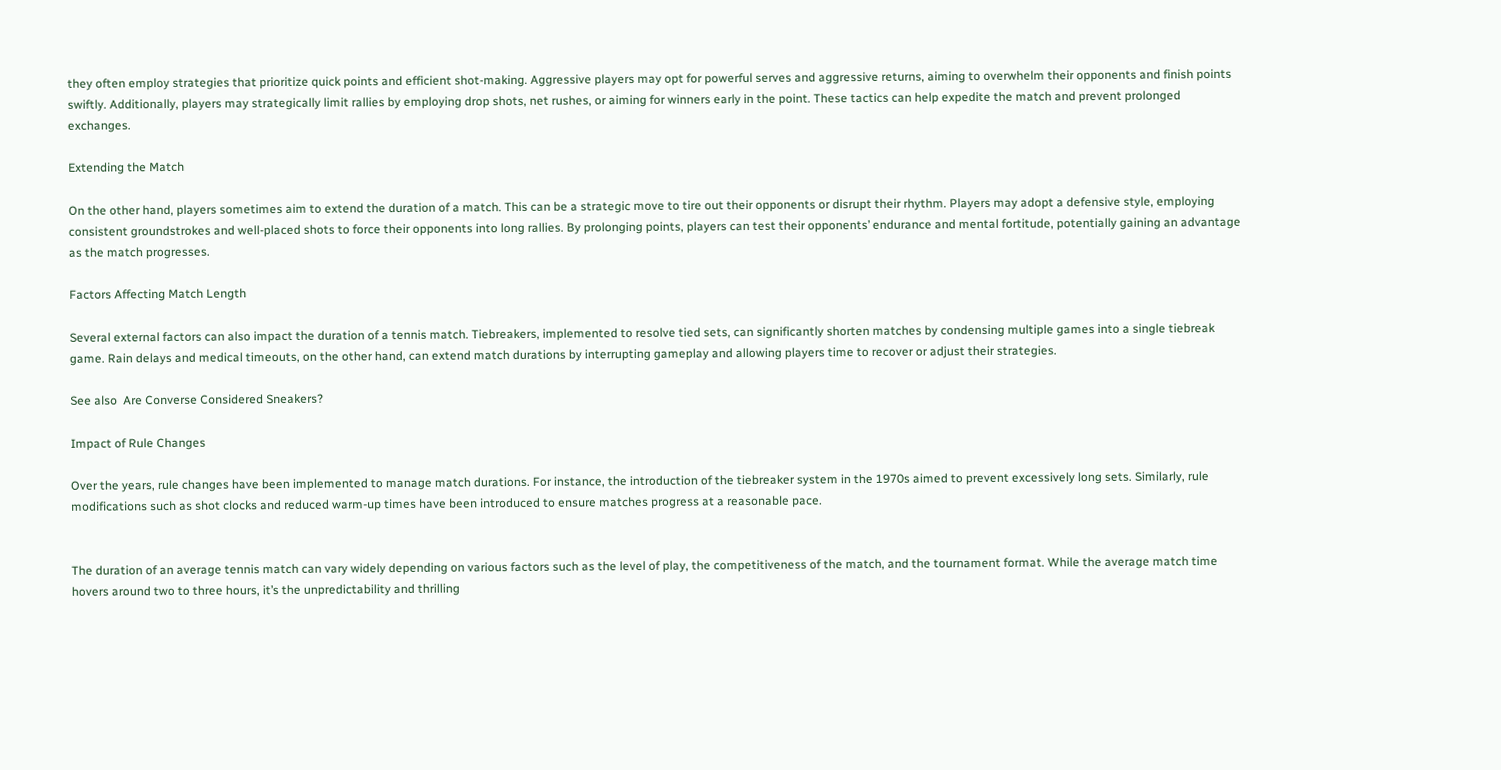they often employ strategies that prioritize quick points and efficient shot-making. Aggressive players may opt for powerful serves and aggressive returns, aiming to overwhelm their opponents and finish points swiftly. Additionally, players may strategically limit rallies by employing drop shots, net rushes, or aiming for winners early in the point. These tactics can help expedite the match and prevent prolonged exchanges.

Extending the Match

On the other hand, players sometimes aim to extend the duration of a match. This can be a strategic move to tire out their opponents or disrupt their rhythm. Players may adopt a defensive style, employing consistent groundstrokes and well-placed shots to force their opponents into long rallies. By prolonging points, players can test their opponents’ endurance and mental fortitude, potentially gaining an advantage as the match progresses.

Factors Affecting Match Length

Several external factors can also impact the duration of a tennis match. Tiebreakers, implemented to resolve tied sets, can significantly shorten matches by condensing multiple games into a single tiebreak game. Rain delays and medical timeouts, on the other hand, can extend match durations by interrupting gameplay and allowing players time to recover or adjust their strategies.

See also  Are Converse Considered Sneakers?

Impact of Rule Changes

Over the years, rule changes have been implemented to manage match durations. For instance, the introduction of the tiebreaker system in the 1970s aimed to prevent excessively long sets. Similarly, rule modifications such as shot clocks and reduced warm-up times have been introduced to ensure matches progress at a reasonable pace.


The duration of an average tennis match can vary widely depending on various factors such as the level of play, the competitiveness of the match, and the tournament format. While the average match time hovers around two to three hours, it’s the unpredictability and thrilling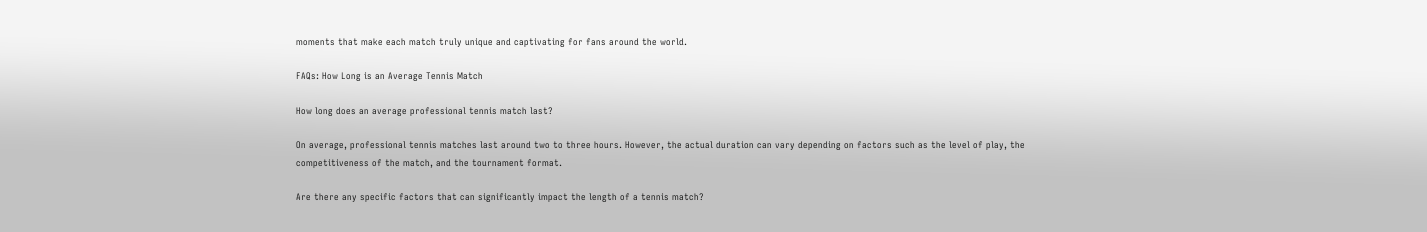moments that make each match truly unique and captivating for fans around the world.

FAQs: How Long is an Average Tennis Match

How long does an average professional tennis match last?

On average, professional tennis matches last around two to three hours. However, the actual duration can vary depending on factors such as the level of play, the competitiveness of the match, and the tournament format.

Are there any specific factors that can significantly impact the length of a tennis match?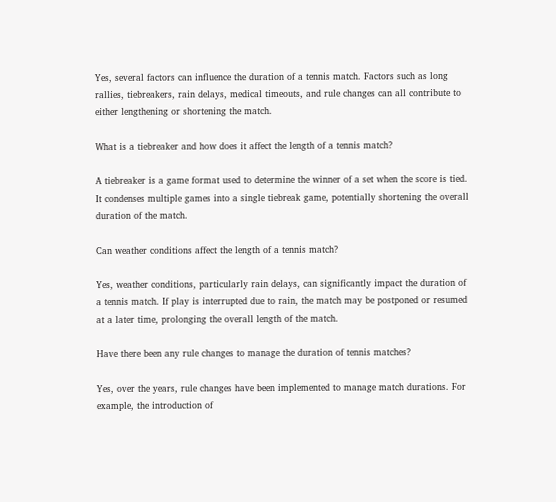Yes, several factors can influence the duration of a tennis match. Factors such as long rallies, tiebreakers, rain delays, medical timeouts, and rule changes can all contribute to either lengthening or shortening the match.

What is a tiebreaker and how does it affect the length of a tennis match?

A tiebreaker is a game format used to determine the winner of a set when the score is tied. It condenses multiple games into a single tiebreak game, potentially shortening the overall duration of the match.

Can weather conditions affect the length of a tennis match?

Yes, weather conditions, particularly rain delays, can significantly impact the duration of a tennis match. If play is interrupted due to rain, the match may be postponed or resumed at a later time, prolonging the overall length of the match.

Have there been any rule changes to manage the duration of tennis matches?

Yes, over the years, rule changes have been implemented to manage match durations. For example, the introduction of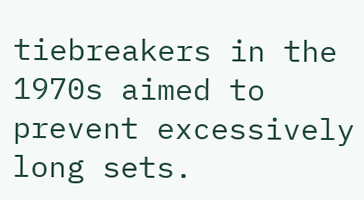tiebreakers in the 1970s aimed to prevent excessively long sets.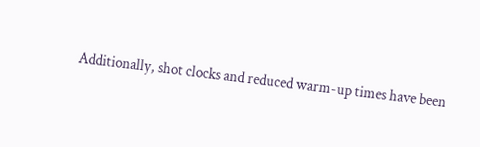Additionally, shot clocks and reduced warm-up times have been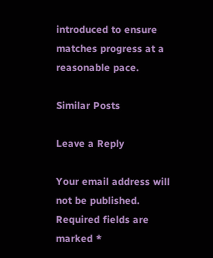introduced to ensure matches progress at a reasonable pace.

Similar Posts

Leave a Reply

Your email address will not be published. Required fields are marked *